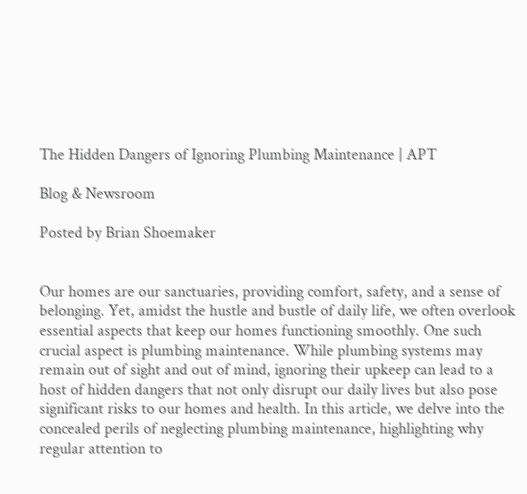The Hidden Dangers of Ignoring Plumbing Maintenance | APT

Blog & Newsroom

Posted by Brian Shoemaker


Our homes are our sanctuaries, providing comfort, safety, and a sense of belonging. Yet, amidst the hustle and bustle of daily life, we often overlook essential aspects that keep our homes functioning smoothly. One such crucial aspect is plumbing maintenance. While plumbing systems may remain out of sight and out of mind, ignoring their upkeep can lead to a host of hidden dangers that not only disrupt our daily lives but also pose significant risks to our homes and health. In this article, we delve into the concealed perils of neglecting plumbing maintenance, highlighting why regular attention to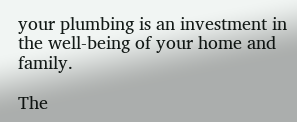your plumbing is an investment in the well-being of your home and family.

The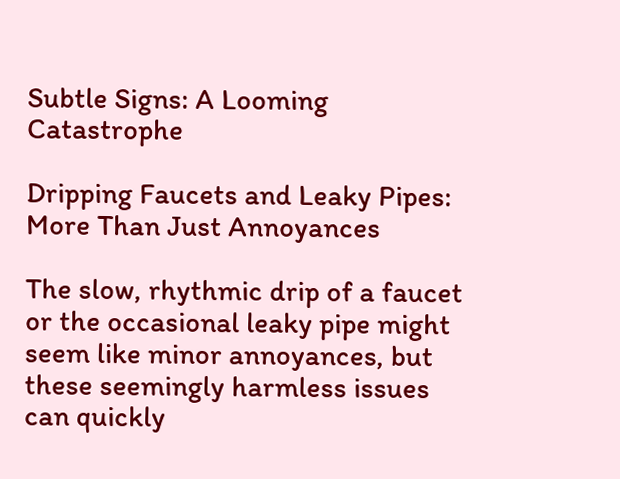Subtle Signs: A Looming Catastrophe

Dripping Faucets and Leaky Pipes: More Than Just Annoyances

The slow, rhythmic drip of a faucet or the occasional leaky pipe might seem like minor annoyances, but these seemingly harmless issues can quickly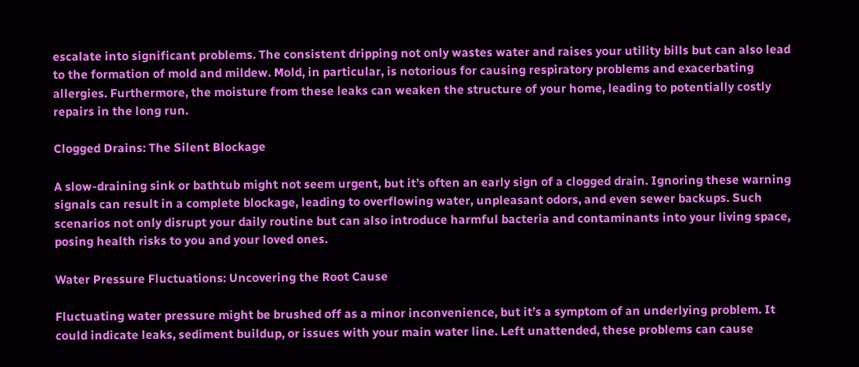escalate into significant problems. The consistent dripping not only wastes water and raises your utility bills but can also lead to the formation of mold and mildew. Mold, in particular, is notorious for causing respiratory problems and exacerbating allergies. Furthermore, the moisture from these leaks can weaken the structure of your home, leading to potentially costly repairs in the long run.

Clogged Drains: The Silent Blockage

A slow-draining sink or bathtub might not seem urgent, but it’s often an early sign of a clogged drain. Ignoring these warning signals can result in a complete blockage, leading to overflowing water, unpleasant odors, and even sewer backups. Such scenarios not only disrupt your daily routine but can also introduce harmful bacteria and contaminants into your living space, posing health risks to you and your loved ones.

Water Pressure Fluctuations: Uncovering the Root Cause

Fluctuating water pressure might be brushed off as a minor inconvenience, but it’s a symptom of an underlying problem. It could indicate leaks, sediment buildup, or issues with your main water line. Left unattended, these problems can cause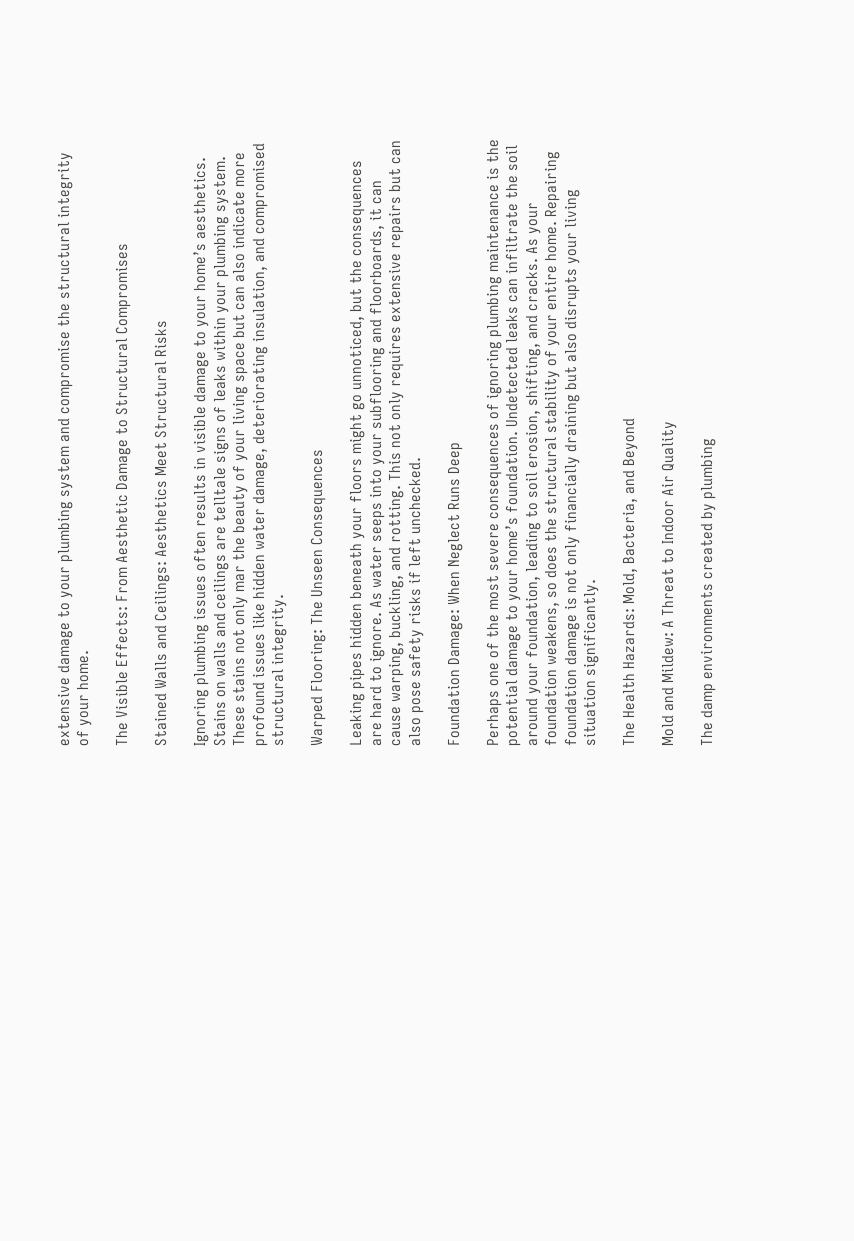extensive damage to your plumbing system and compromise the structural integrity of your home.

The Visible Effects: From Aesthetic Damage to Structural Compromises

Stained Walls and Ceilings: Aesthetics Meet Structural Risks

Ignoring plumbing issues often results in visible damage to your home’s aesthetics. Stains on walls and ceilings are telltale signs of leaks within your plumbing system. These stains not only mar the beauty of your living space but can also indicate more profound issues like hidden water damage, deteriorating insulation, and compromised structural integrity.

Warped Flooring: The Unseen Consequences

Leaking pipes hidden beneath your floors might go unnoticed, but the consequences are hard to ignore. As water seeps into your subflooring and floorboards, it can cause warping, buckling, and rotting. This not only requires extensive repairs but can also pose safety risks if left unchecked.

Foundation Damage: When Neglect Runs Deep

Perhaps one of the most severe consequences of ignoring plumbing maintenance is the potential damage to your home’s foundation. Undetected leaks can infiltrate the soil around your foundation, leading to soil erosion, shifting, and cracks. As your foundation weakens, so does the structural stability of your entire home. Repairing foundation damage is not only financially draining but also disrupts your living situation significantly.

The Health Hazards: Mold, Bacteria, and Beyond

Mold and Mildew: A Threat to Indoor Air Quality

The damp environments created by plumbing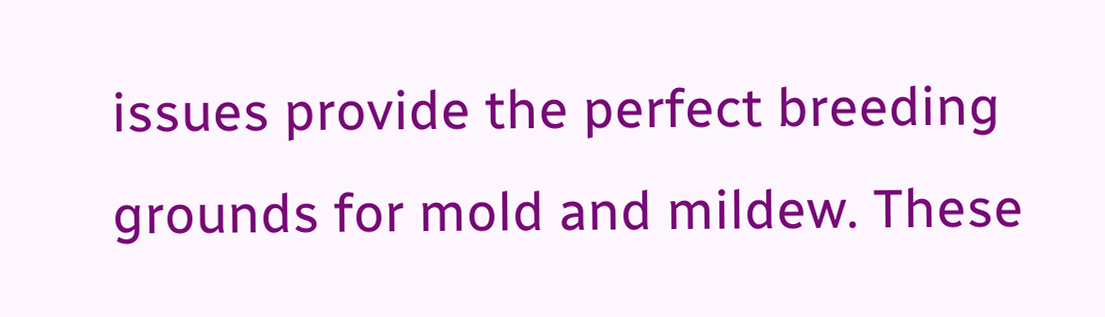issues provide the perfect breeding grounds for mold and mildew. These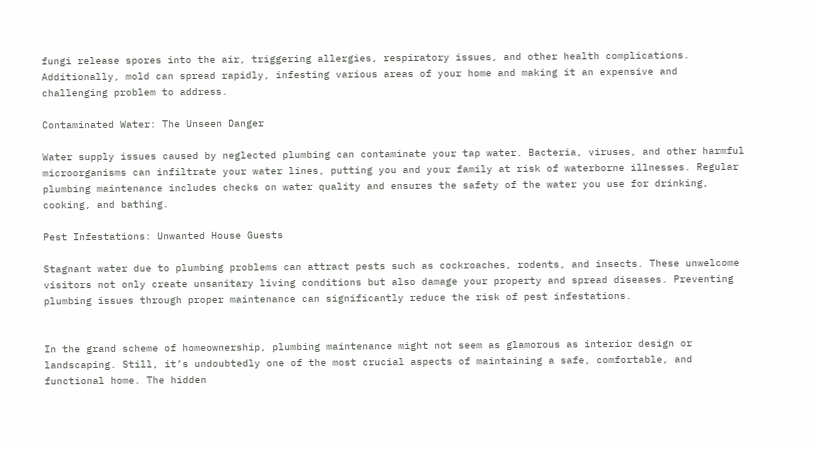fungi release spores into the air, triggering allergies, respiratory issues, and other health complications. Additionally, mold can spread rapidly, infesting various areas of your home and making it an expensive and challenging problem to address.

Contaminated Water: The Unseen Danger

Water supply issues caused by neglected plumbing can contaminate your tap water. Bacteria, viruses, and other harmful microorganisms can infiltrate your water lines, putting you and your family at risk of waterborne illnesses. Regular plumbing maintenance includes checks on water quality and ensures the safety of the water you use for drinking, cooking, and bathing.

Pest Infestations: Unwanted House Guests

Stagnant water due to plumbing problems can attract pests such as cockroaches, rodents, and insects. These unwelcome visitors not only create unsanitary living conditions but also damage your property and spread diseases. Preventing plumbing issues through proper maintenance can significantly reduce the risk of pest infestations.


In the grand scheme of homeownership, plumbing maintenance might not seem as glamorous as interior design or landscaping. Still, it’s undoubtedly one of the most crucial aspects of maintaining a safe, comfortable, and functional home. The hidden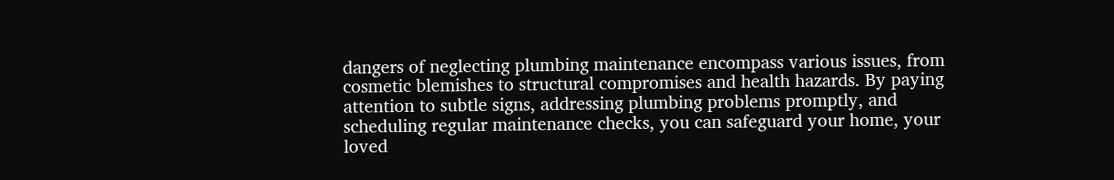dangers of neglecting plumbing maintenance encompass various issues, from cosmetic blemishes to structural compromises and health hazards. By paying attention to subtle signs, addressing plumbing problems promptly, and scheduling regular maintenance checks, you can safeguard your home, your loved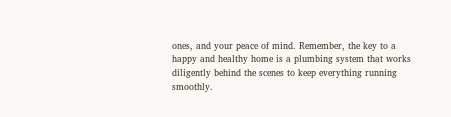ones, and your peace of mind. Remember, the key to a happy and healthy home is a plumbing system that works diligently behind the scenes to keep everything running smoothly.